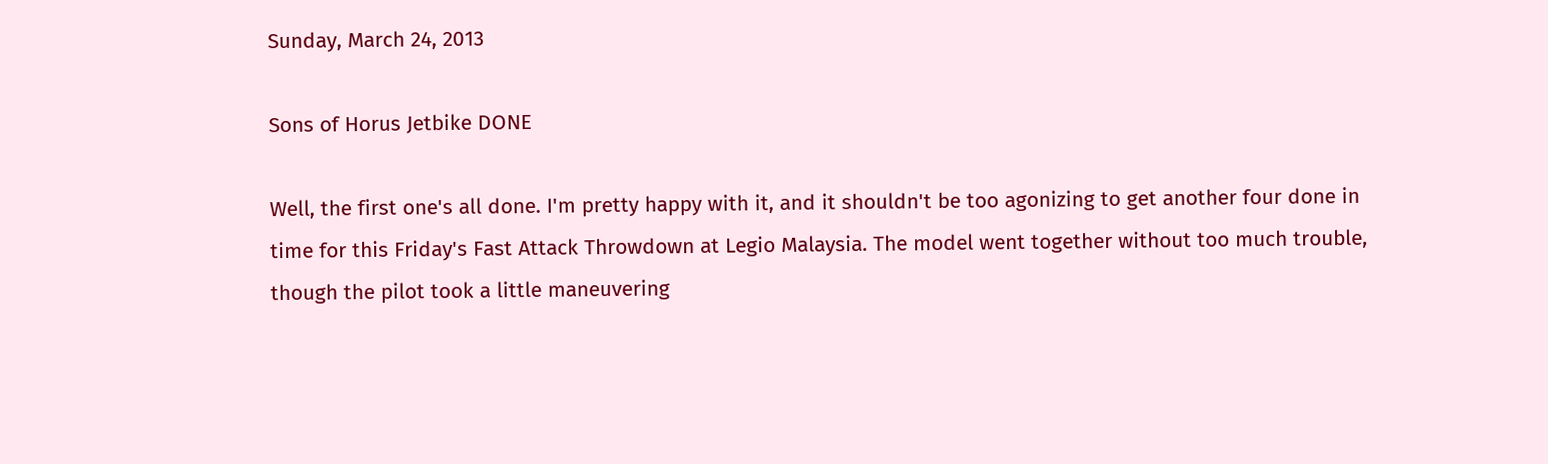Sunday, March 24, 2013

Sons of Horus Jetbike DONE

Well, the first one's all done. I'm pretty happy with it, and it shouldn't be too agonizing to get another four done in time for this Friday's Fast Attack Throwdown at Legio Malaysia. The model went together without too much trouble, though the pilot took a little maneuvering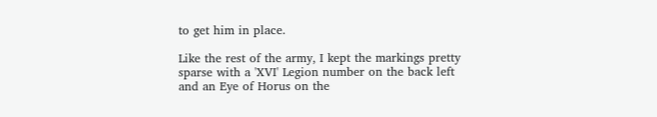to get him in place.

Like the rest of the army, I kept the markings pretty sparse with a 'XVI' Legion number on the back left and an Eye of Horus on the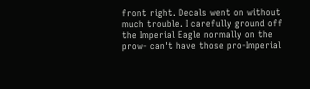front right. Decals went on without much trouble. I carefully ground off the Imperial Eagle normally on the prow- can't have those pro-Imperial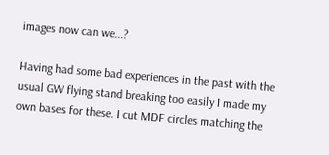images now can we...?

Having had some bad experiences in the past with the usual GW flying stand breaking too easily I made my own bases for these. I cut MDF circles matching the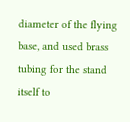diameter of the flying base, and used brass tubing for the stand itself to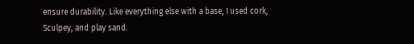ensure durability. Like everything else with a base, I used cork, Sculpey, and play sand.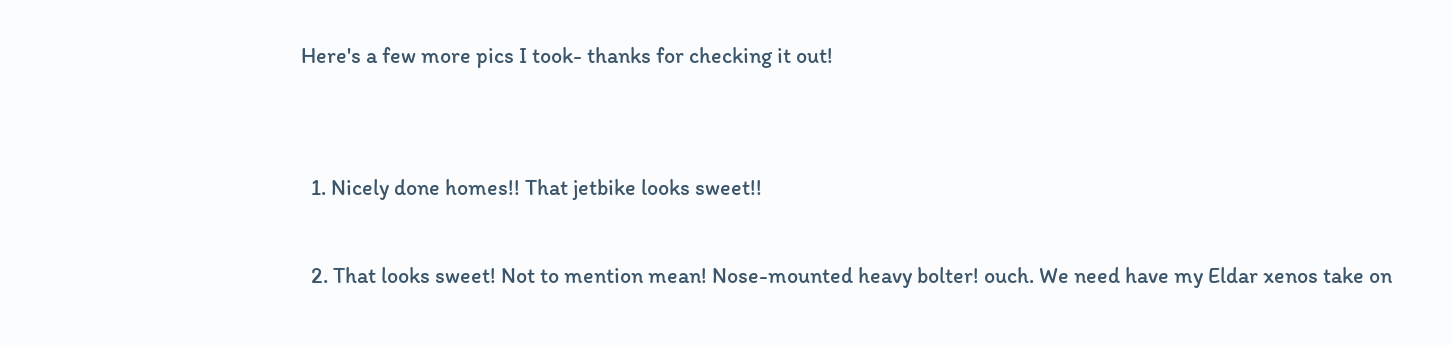Here's a few more pics I took- thanks for checking it out!


  1. Nicely done homes!! That jetbike looks sweet!!

  2. That looks sweet! Not to mention mean! Nose-mounted heavy bolter! ouch. We need have my Eldar xenos take on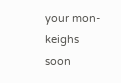your mon-keighs soon